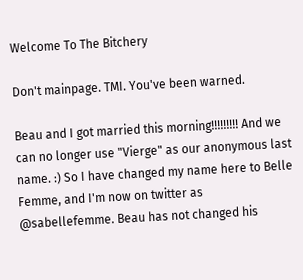Welcome To The Bitchery

Don't mainpage. TMI. You've been warned.

Beau and I got married this morning!!!!!!!!! And we can no longer use "Vierge" as our anonymous last name. :) So I have changed my name here to Belle Femme, and I'm now on twitter as @sabellefemme. Beau has not changed his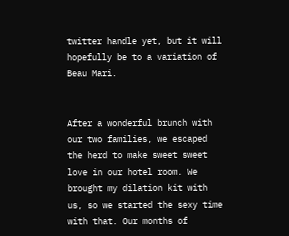twitter handle yet, but it will hopefully be to a variation of Beau Mari.


After a wonderful brunch with our two families, we escaped the herd to make sweet sweet love in our hotel room. We brought my dilation kit with us, so we started the sexy time with that. Our months of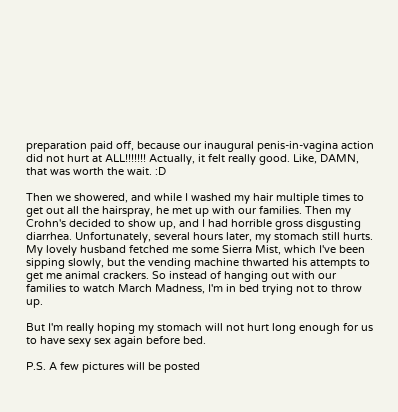preparation paid off, because our inaugural penis-in-vagina action did not hurt at ALL!!!!!!! Actually, it felt really good. Like, DAMN, that was worth the wait. :D

Then we showered, and while I washed my hair multiple times to get out all the hairspray, he met up with our families. Then my Crohn's decided to show up, and I had horrible gross disgusting diarrhea. Unfortunately, several hours later, my stomach still hurts. My lovely husband fetched me some Sierra Mist, which I've been sipping slowly, but the vending machine thwarted his attempts to get me animal crackers. So instead of hanging out with our families to watch March Madness, I'm in bed trying not to throw up.

But I'm really hoping my stomach will not hurt long enough for us to have sexy sex again before bed.

P.S. A few pictures will be posted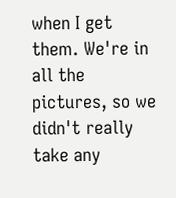when I get them. We're in all the pictures, so we didn't really take any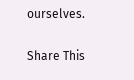ourselves.

Share This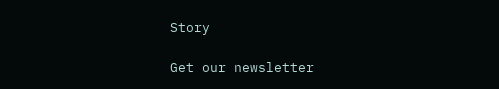Story

Get our newsletter